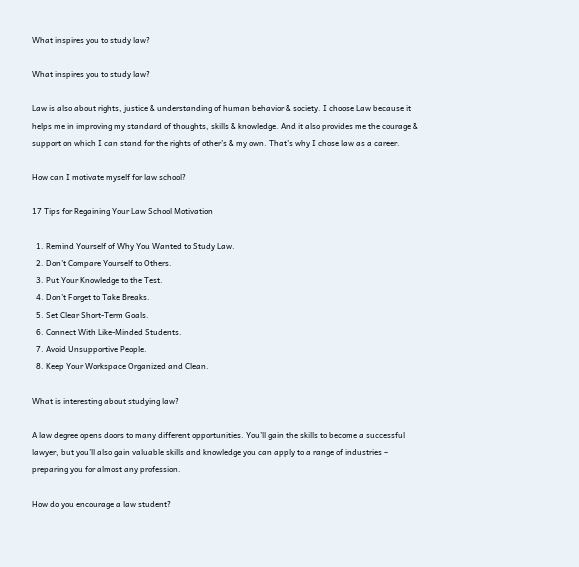What inspires you to study law?

What inspires you to study law?

Law is also about rights, justice & understanding of human behavior & society. I choose Law because it helps me in improving my standard of thoughts, skills & knowledge. And it also provides me the courage & support on which I can stand for the rights of other’s & my own. That’s why I chose law as a career.

How can I motivate myself for law school?

17 Tips for Regaining Your Law School Motivation

  1. Remind Yourself of Why You Wanted to Study Law.
  2. Don’t Compare Yourself to Others.
  3. Put Your Knowledge to the Test.
  4. Don’t Forget to Take Breaks.
  5. Set Clear Short-Term Goals.
  6. Connect With Like-Minded Students.
  7. Avoid Unsupportive People.
  8. Keep Your Workspace Organized and Clean.

What is interesting about studying law?

A law degree opens doors to many different opportunities. You’ll gain the skills to become a successful lawyer, but you’ll also gain valuable skills and knowledge you can apply to a range of industries – preparing you for almost any profession.

How do you encourage a law student?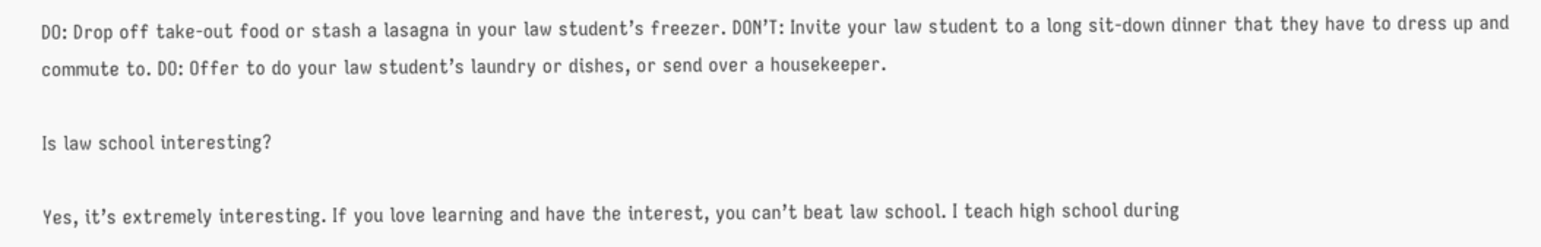DO: Drop off take-out food or stash a lasagna in your law student’s freezer. DON’T: Invite your law student to a long sit-down dinner that they have to dress up and commute to. DO: Offer to do your law student’s laundry or dishes, or send over a housekeeper.

Is law school interesting?

Yes, it’s extremely interesting. If you love learning and have the interest, you can’t beat law school. I teach high school during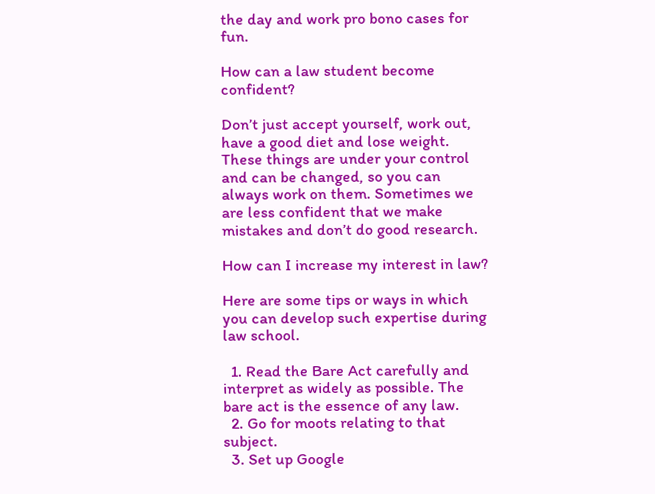the day and work pro bono cases for fun.

How can a law student become confident?

Don’t just accept yourself, work out, have a good diet and lose weight. These things are under your control and can be changed, so you can always work on them. Sometimes we are less confident that we make mistakes and don’t do good research.

How can I increase my interest in law?

Here are some tips or ways in which you can develop such expertise during law school.

  1. Read the Bare Act carefully and interpret as widely as possible. The bare act is the essence of any law.
  2. Go for moots relating to that subject.
  3. Set up Google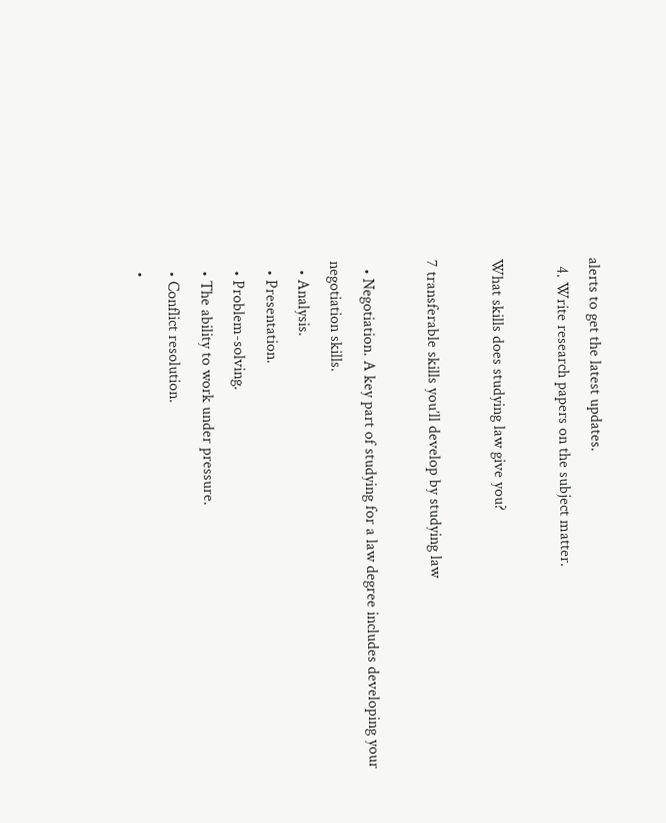alerts to get the latest updates.
  4. Write research papers on the subject matter.

What skills does studying law give you?

7 transferable skills you’ll develop by studying law

  • Negotiation. A key part of studying for a law degree includes developing your negotiation skills.
  • Analysis.
  • Presentation.
  • Problem-solving.
  • The ability to work under pressure.
  • Conflict resolution.
  •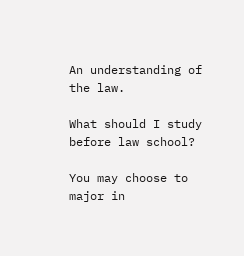An understanding of the law.

What should I study before law school?

You may choose to major in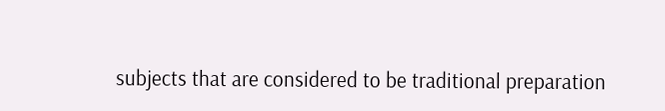subjects that are considered to be traditional preparation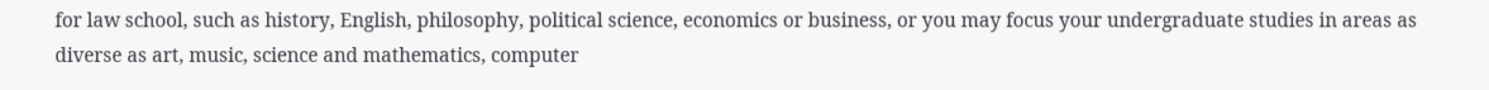for law school, such as history, English, philosophy, political science, economics or business, or you may focus your undergraduate studies in areas as diverse as art, music, science and mathematics, computer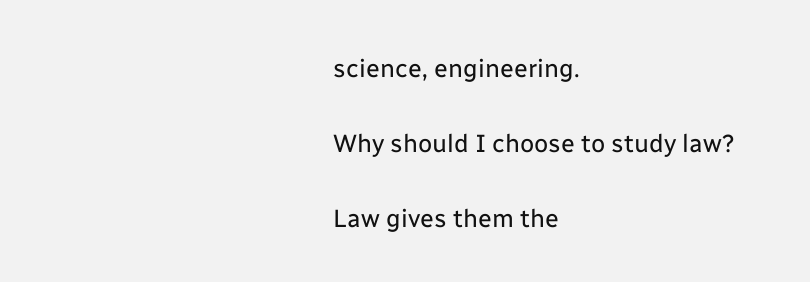science, engineering.

Why should I choose to study law?

Law gives them the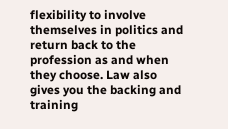flexibility to involve themselves in politics and return back to the profession as and when they choose. Law also gives you the backing and training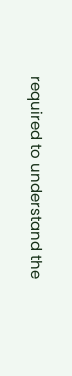required to understand the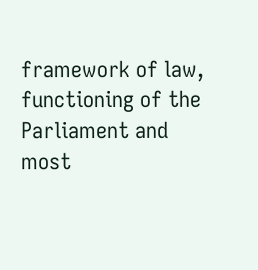framework of law, functioning of the Parliament and most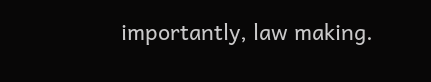importantly, law making.